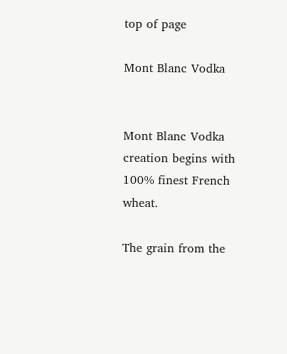top of page

Mont Blanc Vodka


Mont Blanc Vodka creation begins with 100% finest French wheat.

The grain from the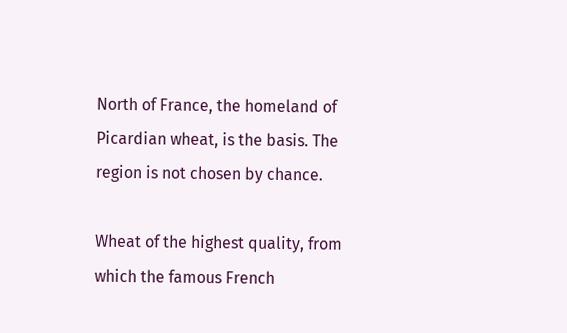North of France, the homeland of Picardian wheat, is the basis. The region is not chosen by chance.

Wheat of the highest quality, from which the famous French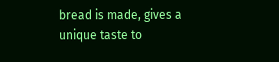bread is made, gives a unique taste to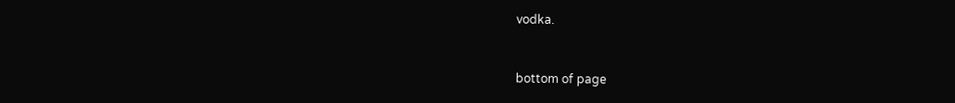vodka.


bottom of page